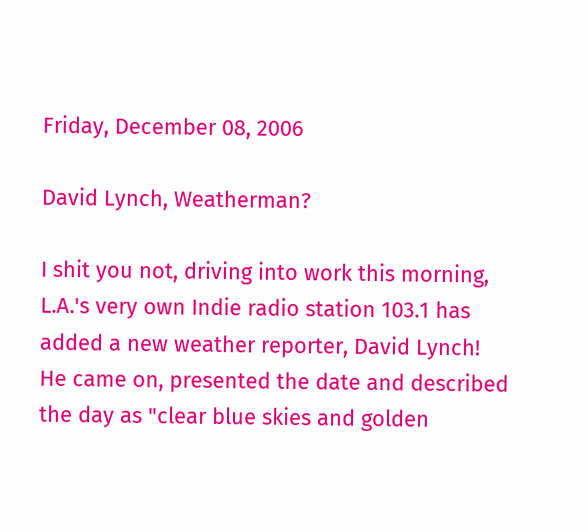Friday, December 08, 2006

David Lynch, Weatherman?

I shit you not, driving into work this morning, L.A.'s very own Indie radio station 103.1 has added a new weather reporter, David Lynch! He came on, presented the date and described the day as "clear blue skies and golden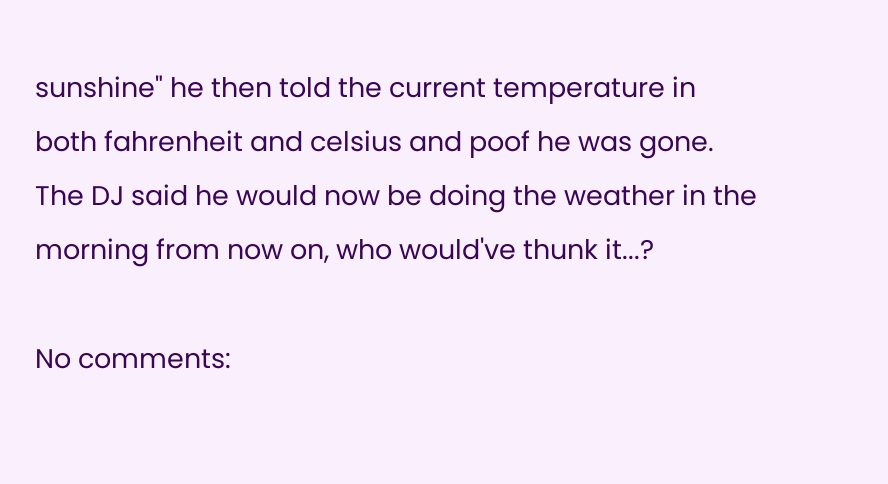sunshine" he then told the current temperature in both fahrenheit and celsius and poof he was gone. The DJ said he would now be doing the weather in the morning from now on, who would've thunk it...?

No comments: